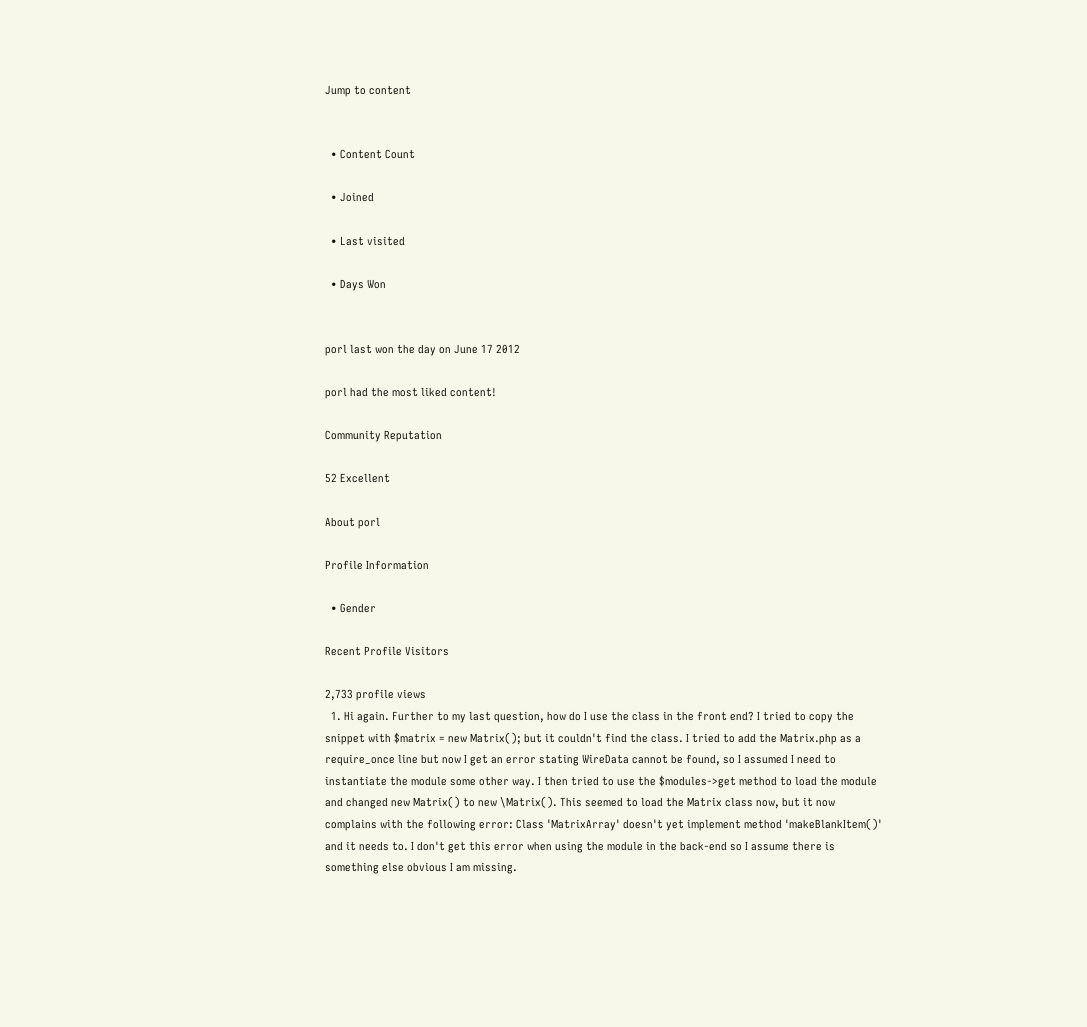Jump to content


  • Content Count

  • Joined

  • Last visited

  • Days Won


porl last won the day on June 17 2012

porl had the most liked content!

Community Reputation

52 Excellent

About porl

Profile Information

  • Gender

Recent Profile Visitors

2,733 profile views
  1. Hi again. Further to my last question, how do I use the class in the front end? I tried to copy the snippet with $matrix = new Matrix(); but it couldn't find the class. I tried to add the Matrix.php as a require_once line but now I get an error stating WireData cannot be found, so I assumed I need to instantiate the module some other way. I then tried to use the $modules->get method to load the module and changed new Matrix() to new \Matrix(). This seemed to load the Matrix class now, but it now complains with the following error: Class 'MatrixArray' doesn't yet implement method 'makeBlankItem()' and it needs to. I don't get this error when using the module in the back-end so I assume there is something else obvious I am missing.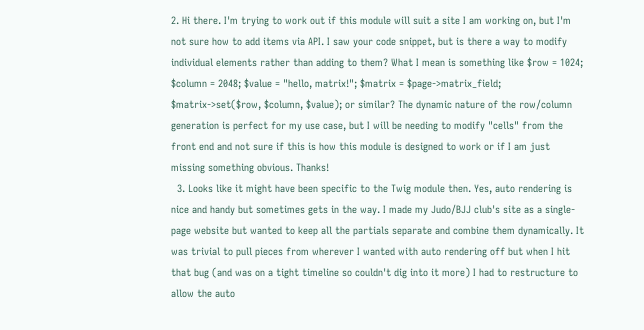2. Hi there. I'm trying to work out if this module will suit a site I am working on, but I'm not sure how to add items via API. I saw your code snippet, but is there a way to modify individual elements rather than adding to them? What I mean is something like $row = 1024; $column = 2048; $value = "hello, matrix!"; $matrix = $page->matrix_field; $matrix->set($row, $column, $value); or similar? The dynamic nature of the row/column generation is perfect for my use case, but I will be needing to modify "cells" from the front end and not sure if this is how this module is designed to work or if I am just missing something obvious. Thanks!
  3. Looks like it might have been specific to the Twig module then. Yes, auto rendering is nice and handy but sometimes gets in the way. I made my Judo/BJJ club's site as a single-page website but wanted to keep all the partials separate and combine them dynamically. It was trivial to pull pieces from wherever I wanted with auto rendering off but when I hit that bug (and was on a tight timeline so couldn't dig into it more) I had to restructure to allow the auto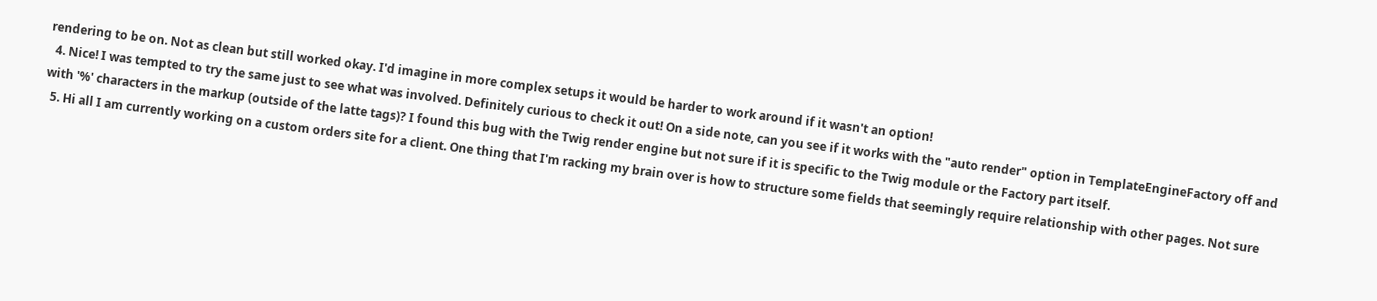rendering to be on. Not as clean but still worked okay. I'd imagine in more complex setups it would be harder to work around if it wasn't an option!
  4. Nice! I was tempted to try the same just to see what was involved. Definitely curious to check it out! On a side note, can you see if it works with the "auto render" option in TemplateEngineFactory off and with '%' characters in the markup (outside of the latte tags)? I found this bug with the Twig render engine but not sure if it is specific to the Twig module or the Factory part itself.
  5. Hi all I am currently working on a custom orders site for a client. One thing that I'm racking my brain over is how to structure some fields that seemingly require relationship with other pages. Not sure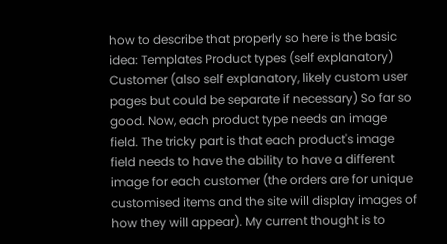how to describe that properly so here is the basic idea: Templates Product types (self explanatory) Customer (also self explanatory, likely custom user pages but could be separate if necessary) So far so good. Now, each product type needs an image field. The tricky part is that each product's image field needs to have the ability to have a different image for each customer (the orders are for unique customised items and the site will display images of how they will appear). My current thought is to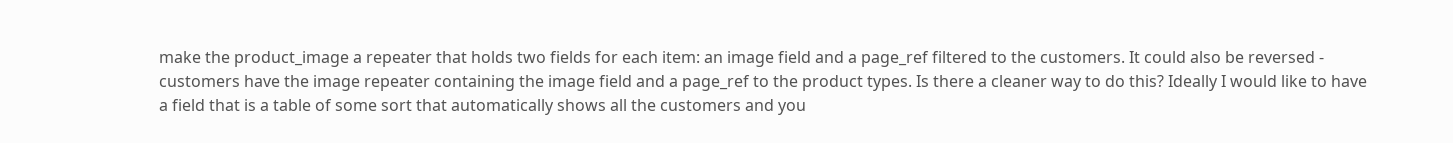make the product_image a repeater that holds two fields for each item: an image field and a page_ref filtered to the customers. It could also be reversed - customers have the image repeater containing the image field and a page_ref to the product types. Is there a cleaner way to do this? Ideally I would like to have a field that is a table of some sort that automatically shows all the customers and you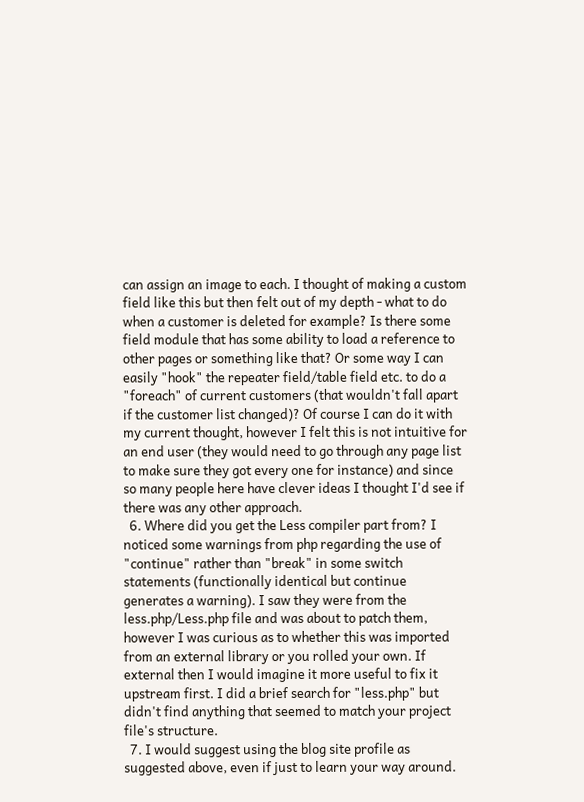can assign an image to each. I thought of making a custom field like this but then felt out of my depth - what to do when a customer is deleted for example? Is there some field module that has some ability to load a reference to other pages or something like that? Or some way I can easily "hook" the repeater field/table field etc. to do a "foreach" of current customers (that wouldn't fall apart if the customer list changed)? Of course I can do it with my current thought, however I felt this is not intuitive for an end user (they would need to go through any page list to make sure they got every one for instance) and since so many people here have clever ideas I thought I'd see if there was any other approach.
  6. Where did you get the Less compiler part from? I noticed some warnings from php regarding the use of "continue" rather than "break" in some switch statements (functionally identical but continue generates a warning). I saw they were from the less.php/Less.php file and was about to patch them, however I was curious as to whether this was imported from an external library or you rolled your own. If external then I would imagine it more useful to fix it upstream first. I did a brief search for "less.php" but didn't find anything that seemed to match your project file's structure.
  7. I would suggest using the blog site profile as suggested above, even if just to learn your way around.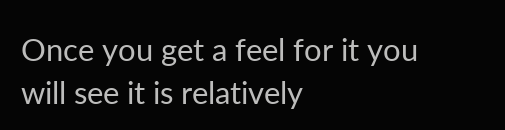Once you get a feel for it you will see it is relatively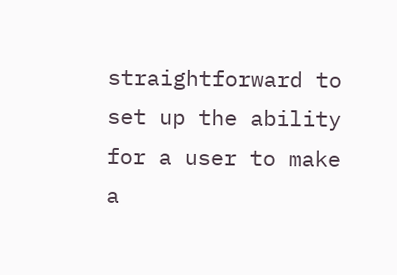straightforward to set up the ability for a user to make a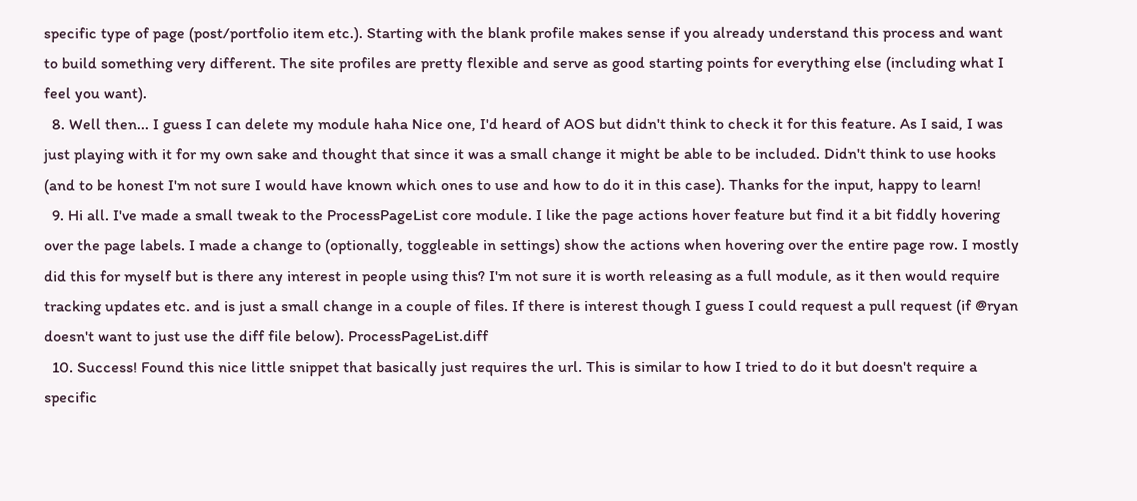specific type of page (post/portfolio item etc.). Starting with the blank profile makes sense if you already understand this process and want to build something very different. The site profiles are pretty flexible and serve as good starting points for everything else (including what I feel you want).
  8. Well then... I guess I can delete my module haha Nice one, I'd heard of AOS but didn't think to check it for this feature. As I said, I was just playing with it for my own sake and thought that since it was a small change it might be able to be included. Didn't think to use hooks (and to be honest I'm not sure I would have known which ones to use and how to do it in this case). Thanks for the input, happy to learn!
  9. Hi all. I've made a small tweak to the ProcessPageList core module. I like the page actions hover feature but find it a bit fiddly hovering over the page labels. I made a change to (optionally, toggleable in settings) show the actions when hovering over the entire page row. I mostly did this for myself but is there any interest in people using this? I'm not sure it is worth releasing as a full module, as it then would require tracking updates etc. and is just a small change in a couple of files. If there is interest though I guess I could request a pull request (if @ryan doesn't want to just use the diff file below). ProcessPageList.diff
  10. Success! Found this nice little snippet that basically just requires the url. This is similar to how I tried to do it but doesn't require a specific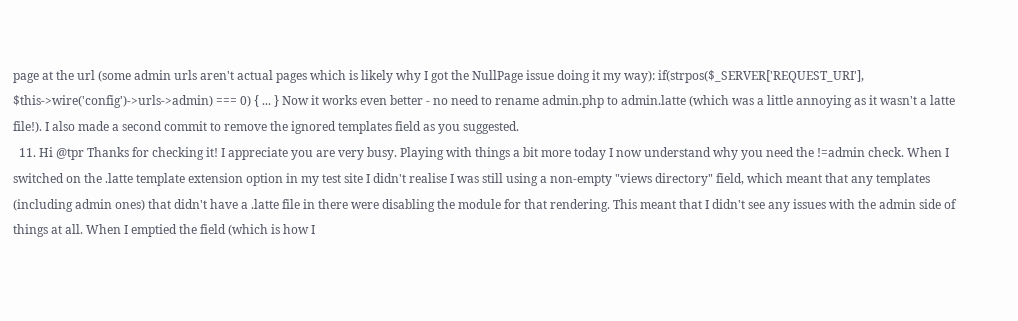page at the url (some admin urls aren't actual pages which is likely why I got the NullPage issue doing it my way): if(strpos($_SERVER['REQUEST_URI'], $this->wire('config')->urls->admin) === 0) { ... } Now it works even better - no need to rename admin.php to admin.latte (which was a little annoying as it wasn't a latte file!). I also made a second commit to remove the ignored templates field as you suggested.
  11. Hi @tpr Thanks for checking it! I appreciate you are very busy. Playing with things a bit more today I now understand why you need the !=admin check. When I switched on the .latte template extension option in my test site I didn't realise I was still using a non-empty "views directory" field, which meant that any templates (including admin ones) that didn't have a .latte file in there were disabling the module for that rendering. This meant that I didn't see any issues with the admin side of things at all. When I emptied the field (which is how I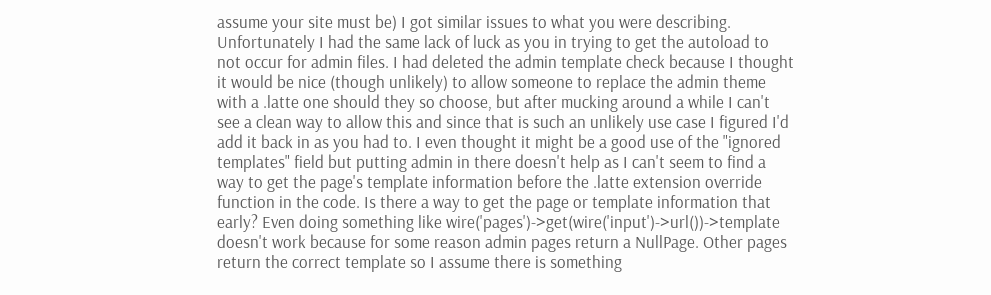assume your site must be) I got similar issues to what you were describing. Unfortunately I had the same lack of luck as you in trying to get the autoload to not occur for admin files. I had deleted the admin template check because I thought it would be nice (though unlikely) to allow someone to replace the admin theme with a .latte one should they so choose, but after mucking around a while I can't see a clean way to allow this and since that is such an unlikely use case I figured I'd add it back in as you had to. I even thought it might be a good use of the "ignored templates" field but putting admin in there doesn't help as I can't seem to find a way to get the page's template information before the .latte extension override function in the code. Is there a way to get the page or template information that early? Even doing something like wire('pages')->get(wire('input')->url())->template doesn't work because for some reason admin pages return a NullPage. Other pages return the correct template so I assume there is something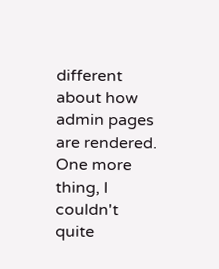different about how admin pages are rendered. One more thing, I couldn't quite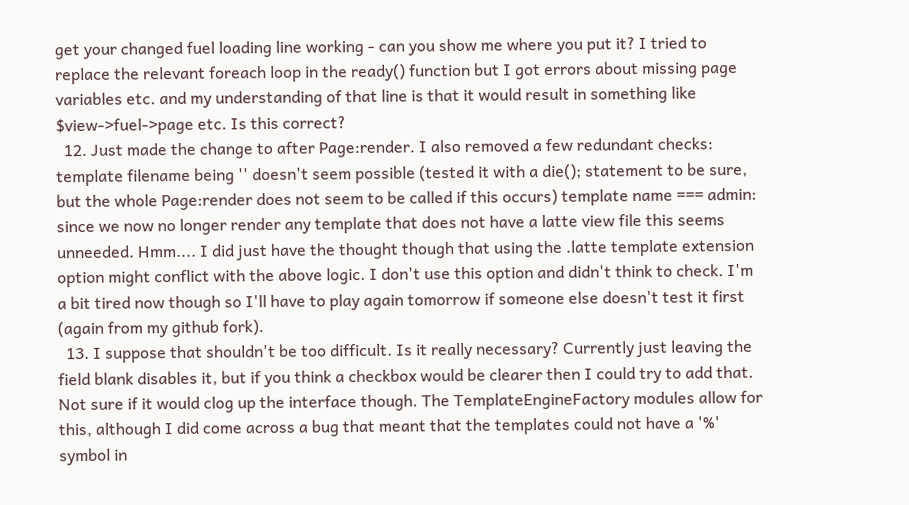get your changed fuel loading line working - can you show me where you put it? I tried to replace the relevant foreach loop in the ready() function but I got errors about missing page variables etc. and my understanding of that line is that it would result in something like $view->fuel->page etc. Is this correct?
  12. Just made the change to after Page:render. I also removed a few redundant checks: template filename being '' doesn't seem possible (tested it with a die(); statement to be sure, but the whole Page:render does not seem to be called if this occurs) template name === admin: since we now no longer render any template that does not have a latte view file this seems unneeded. Hmm.... I did just have the thought though that using the .latte template extension option might conflict with the above logic. I don't use this option and didn't think to check. I'm a bit tired now though so I'll have to play again tomorrow if someone else doesn't test it first (again from my github fork).
  13. I suppose that shouldn't be too difficult. Is it really necessary? Currently just leaving the field blank disables it, but if you think a checkbox would be clearer then I could try to add that. Not sure if it would clog up the interface though. The TemplateEngineFactory modules allow for this, although I did come across a bug that meant that the templates could not have a '%' symbol in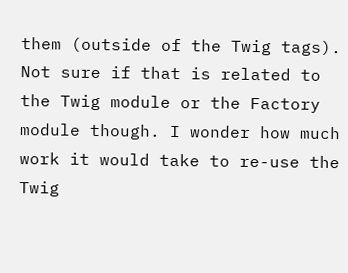them (outside of the Twig tags). Not sure if that is related to the Twig module or the Factory module though. I wonder how much work it would take to re-use the Twig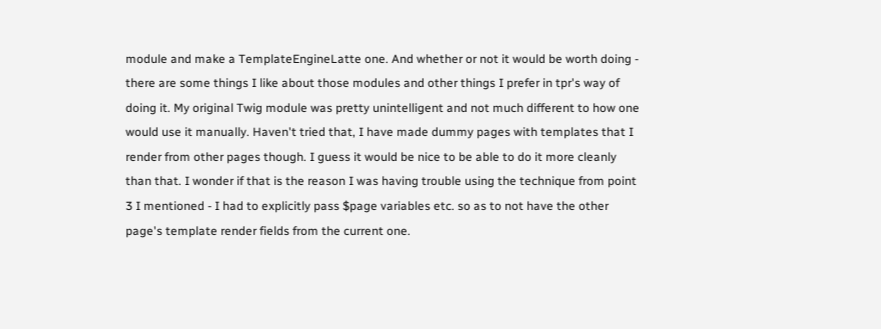module and make a TemplateEngineLatte one. And whether or not it would be worth doing - there are some things I like about those modules and other things I prefer in tpr's way of doing it. My original Twig module was pretty unintelligent and not much different to how one would use it manually. Haven't tried that, I have made dummy pages with templates that I render from other pages though. I guess it would be nice to be able to do it more cleanly than that. I wonder if that is the reason I was having trouble using the technique from point 3 I mentioned - I had to explicitly pass $page variables etc. so as to not have the other page's template render fields from the current one.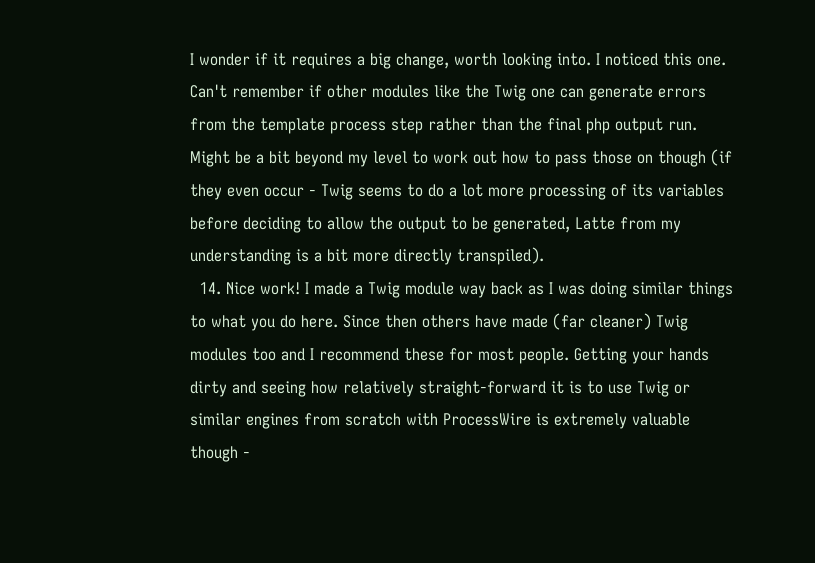I wonder if it requires a big change, worth looking into. I noticed this one. Can't remember if other modules like the Twig one can generate errors from the template process step rather than the final php output run. Might be a bit beyond my level to work out how to pass those on though (if they even occur - Twig seems to do a lot more processing of its variables before deciding to allow the output to be generated, Latte from my understanding is a bit more directly transpiled).
  14. Nice work! I made a Twig module way back as I was doing similar things to what you do here. Since then others have made (far cleaner) Twig modules too and I recommend these for most people. Getting your hands dirty and seeing how relatively straight-forward it is to use Twig or similar engines from scratch with ProcessWire is extremely valuable though -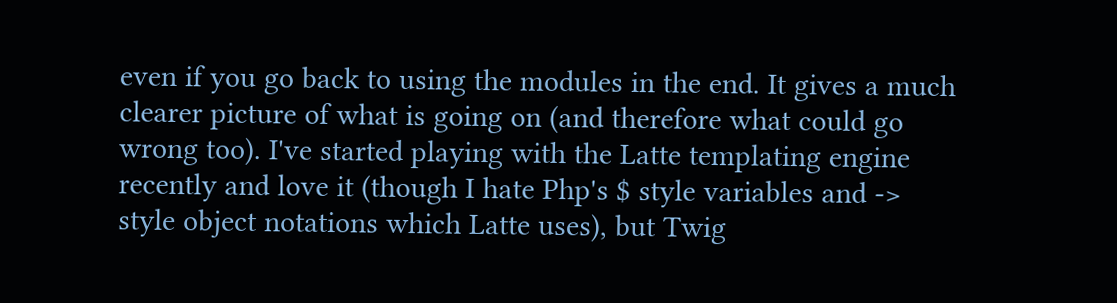even if you go back to using the modules in the end. It gives a much clearer picture of what is going on (and therefore what could go wrong too). I've started playing with the Latte templating engine recently and love it (though I hate Php's $ style variables and -> style object notations which Latte uses), but Twig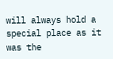will always hold a special place as it was the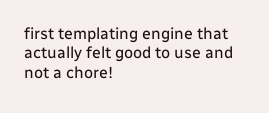first templating engine that actually felt good to use and not a chore!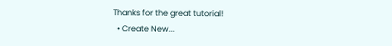Thanks for the great tutorial!
  • Create New...